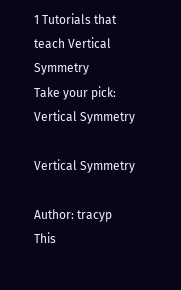1 Tutorials that teach Vertical Symmetry
Take your pick:
Vertical Symmetry

Vertical Symmetry

Author: tracyp
This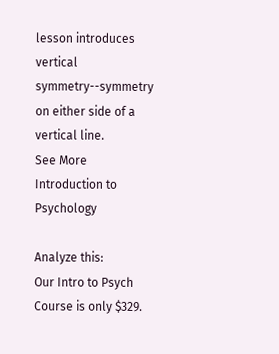lesson introduces vertical symmetry--symmetry on either side of a vertical line.
See More
Introduction to Psychology

Analyze this:
Our Intro to Psych Course is only $329.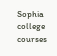Sophia college courses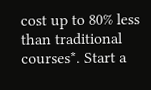cost up to 80% less than traditional courses*. Start a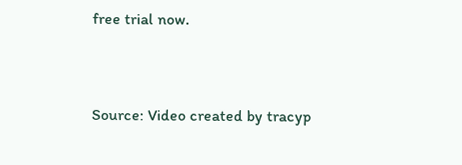free trial now.


Source: Video created by tracyp